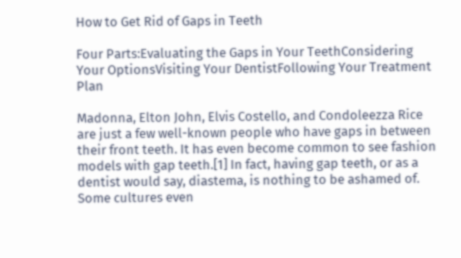How to Get Rid of Gaps in Teeth

Four Parts:Evaluating the Gaps in Your TeethConsidering Your OptionsVisiting Your DentistFollowing Your Treatment Plan

Madonna, Elton John, Elvis Costello, and Condoleezza Rice are just a few well-known people who have gaps in between their front teeth. It has even become common to see fashion models with gap teeth.[1] In fact, having gap teeth, or as a dentist would say, diastema, is nothing to be ashamed of. Some cultures even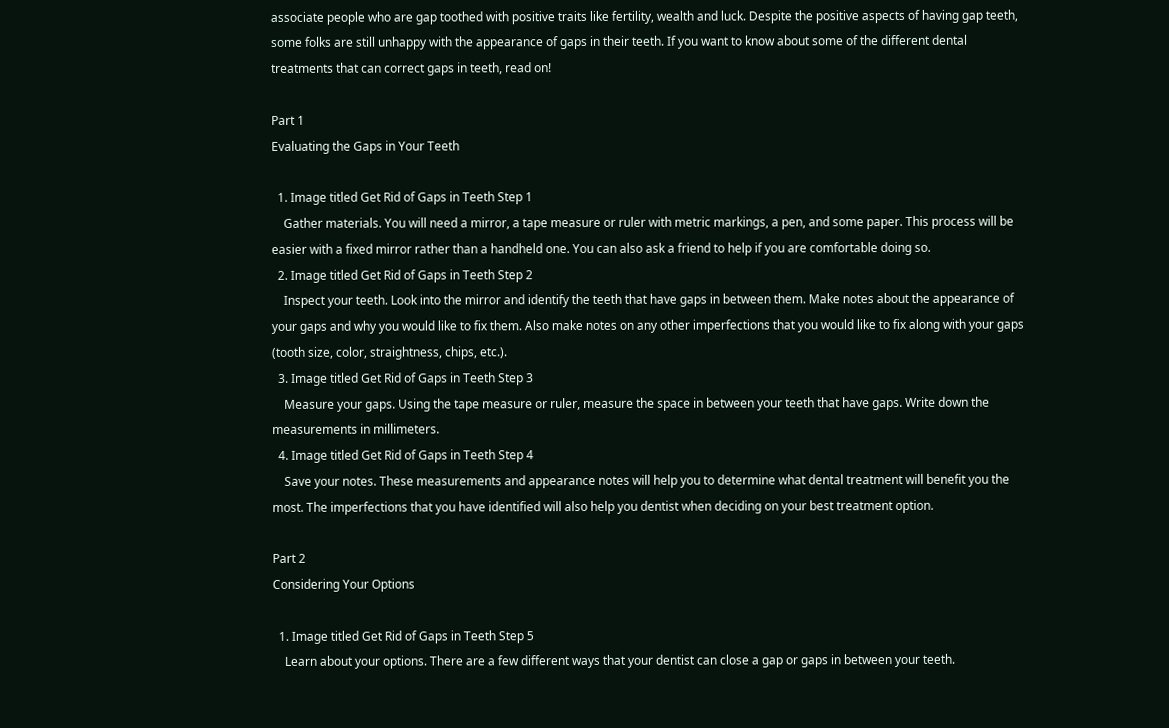associate people who are gap toothed with positive traits like fertility, wealth and luck. Despite the positive aspects of having gap teeth, some folks are still unhappy with the appearance of gaps in their teeth. If you want to know about some of the different dental treatments that can correct gaps in teeth, read on!

Part 1
Evaluating the Gaps in Your Teeth

  1. Image titled Get Rid of Gaps in Teeth Step 1
    Gather materials. You will need a mirror, a tape measure or ruler with metric markings, a pen, and some paper. This process will be easier with a fixed mirror rather than a handheld one. You can also ask a friend to help if you are comfortable doing so.
  2. Image titled Get Rid of Gaps in Teeth Step 2
    Inspect your teeth. Look into the mirror and identify the teeth that have gaps in between them. Make notes about the appearance of your gaps and why you would like to fix them. Also make notes on any other imperfections that you would like to fix along with your gaps (tooth size, color, straightness, chips, etc.).
  3. Image titled Get Rid of Gaps in Teeth Step 3
    Measure your gaps. Using the tape measure or ruler, measure the space in between your teeth that have gaps. Write down the measurements in millimeters.
  4. Image titled Get Rid of Gaps in Teeth Step 4
    Save your notes. These measurements and appearance notes will help you to determine what dental treatment will benefit you the most. The imperfections that you have identified will also help you dentist when deciding on your best treatment option.

Part 2
Considering Your Options

  1. Image titled Get Rid of Gaps in Teeth Step 5
    Learn about your options. There are a few different ways that your dentist can close a gap or gaps in between your teeth.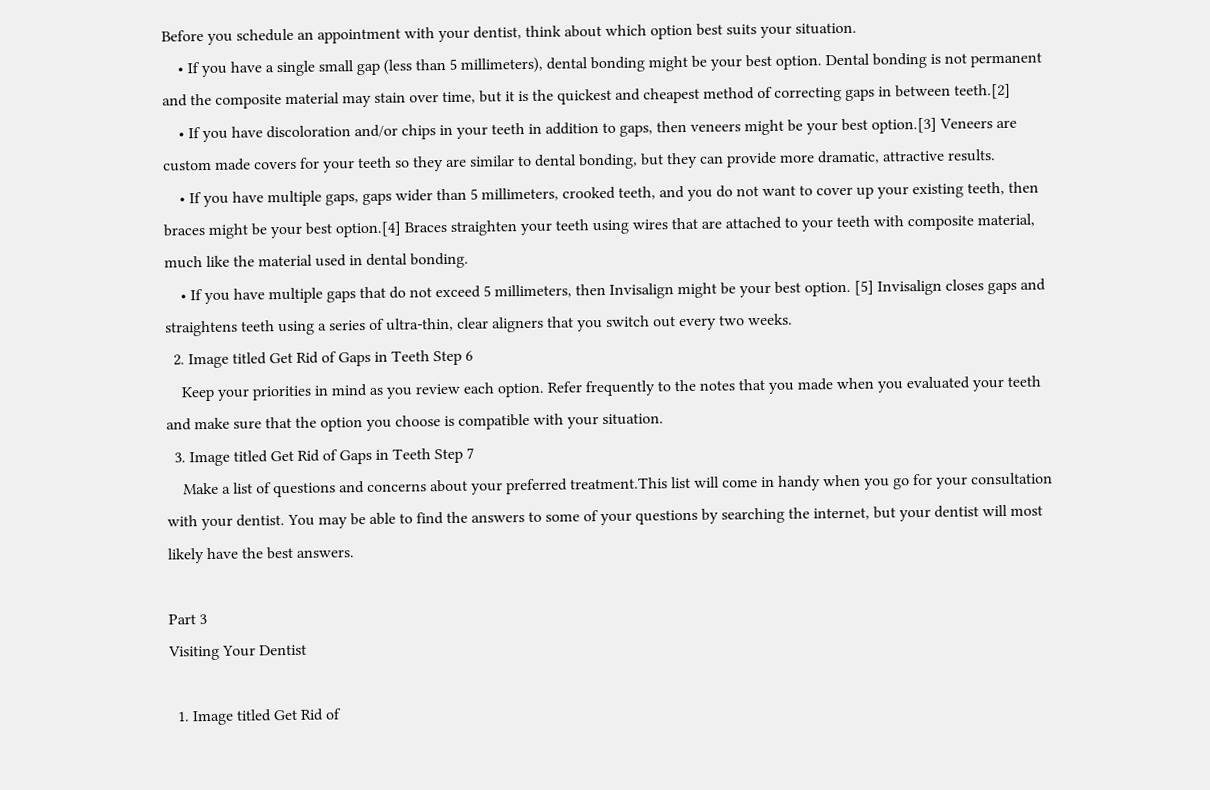Before you schedule an appointment with your dentist, think about which option best suits your situation.
    • If you have a single small gap (less than 5 millimeters), dental bonding might be your best option. Dental bonding is not permanent and the composite material may stain over time, but it is the quickest and cheapest method of correcting gaps in between teeth.[2]
    • If you have discoloration and/or chips in your teeth in addition to gaps, then veneers might be your best option.[3] Veneers are custom made covers for your teeth so they are similar to dental bonding, but they can provide more dramatic, attractive results.
    • If you have multiple gaps, gaps wider than 5 millimeters, crooked teeth, and you do not want to cover up your existing teeth, then braces might be your best option.[4] Braces straighten your teeth using wires that are attached to your teeth with composite material, much like the material used in dental bonding.
    • If you have multiple gaps that do not exceed 5 millimeters, then Invisalign might be your best option. [5] Invisalign closes gaps and straightens teeth using a series of ultra-thin, clear aligners that you switch out every two weeks.
  2. Image titled Get Rid of Gaps in Teeth Step 6
    Keep your priorities in mind as you review each option. Refer frequently to the notes that you made when you evaluated your teeth and make sure that the option you choose is compatible with your situation.
  3. Image titled Get Rid of Gaps in Teeth Step 7
    Make a list of questions and concerns about your preferred treatment.This list will come in handy when you go for your consultation with your dentist. You may be able to find the answers to some of your questions by searching the internet, but your dentist will most likely have the best answers.

Part 3
Visiting Your Dentist

  1. Image titled Get Rid of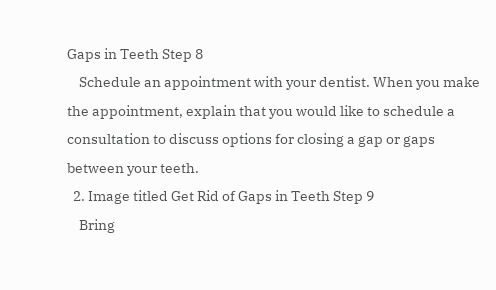Gaps in Teeth Step 8
    Schedule an appointment with your dentist. When you make the appointment, explain that you would like to schedule a consultation to discuss options for closing a gap or gaps between your teeth.
  2. Image titled Get Rid of Gaps in Teeth Step 9
    Bring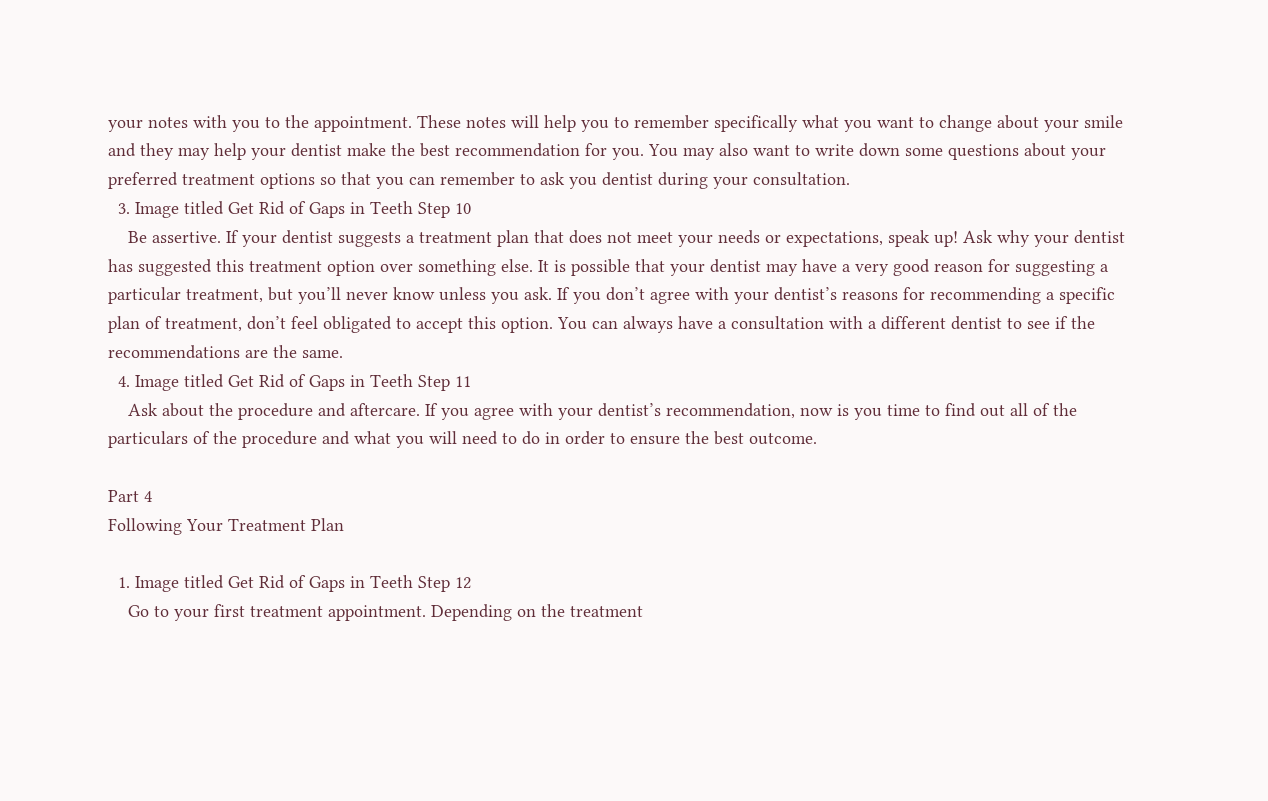your notes with you to the appointment. These notes will help you to remember specifically what you want to change about your smile and they may help your dentist make the best recommendation for you. You may also want to write down some questions about your preferred treatment options so that you can remember to ask you dentist during your consultation.
  3. Image titled Get Rid of Gaps in Teeth Step 10
    Be assertive. If your dentist suggests a treatment plan that does not meet your needs or expectations, speak up! Ask why your dentist has suggested this treatment option over something else. It is possible that your dentist may have a very good reason for suggesting a particular treatment, but you’ll never know unless you ask. If you don’t agree with your dentist’s reasons for recommending a specific plan of treatment, don’t feel obligated to accept this option. You can always have a consultation with a different dentist to see if the recommendations are the same.
  4. Image titled Get Rid of Gaps in Teeth Step 11
    Ask about the procedure and aftercare. If you agree with your dentist’s recommendation, now is you time to find out all of the particulars of the procedure and what you will need to do in order to ensure the best outcome.

Part 4
Following Your Treatment Plan

  1. Image titled Get Rid of Gaps in Teeth Step 12
    Go to your first treatment appointment. Depending on the treatment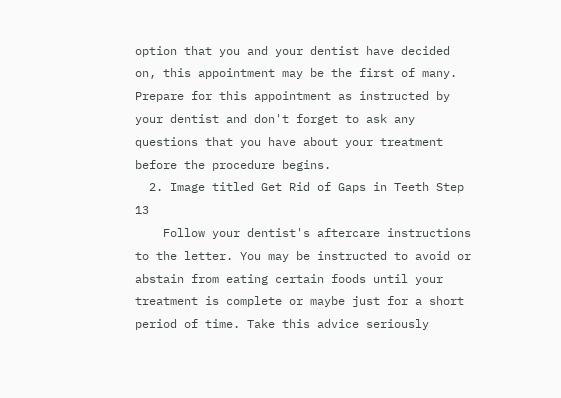option that you and your dentist have decided on, this appointment may be the first of many. Prepare for this appointment as instructed by your dentist and don't forget to ask any questions that you have about your treatment before the procedure begins.
  2. Image titled Get Rid of Gaps in Teeth Step 13
    Follow your dentist's aftercare instructions to the letter. You may be instructed to avoid or abstain from eating certain foods until your treatment is complete or maybe just for a short period of time. Take this advice seriously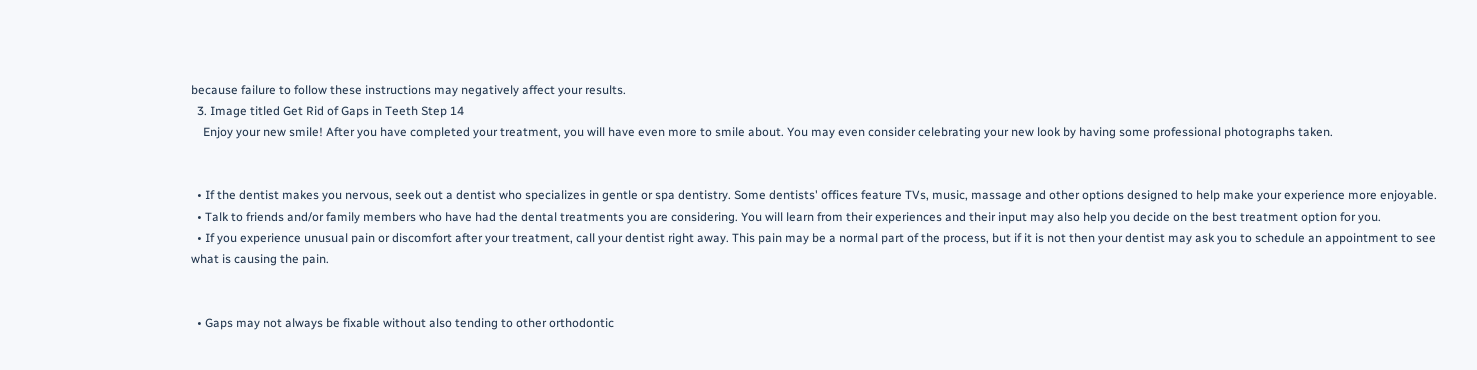because failure to follow these instructions may negatively affect your results.
  3. Image titled Get Rid of Gaps in Teeth Step 14
    Enjoy your new smile! After you have completed your treatment, you will have even more to smile about. You may even consider celebrating your new look by having some professional photographs taken.


  • If the dentist makes you nervous, seek out a dentist who specializes in gentle or spa dentistry. Some dentists' offices feature TVs, music, massage and other options designed to help make your experience more enjoyable.
  • Talk to friends and/or family members who have had the dental treatments you are considering. You will learn from their experiences and their input may also help you decide on the best treatment option for you.
  • If you experience unusual pain or discomfort after your treatment, call your dentist right away. This pain may be a normal part of the process, but if it is not then your dentist may ask you to schedule an appointment to see what is causing the pain.


  • Gaps may not always be fixable without also tending to other orthodontic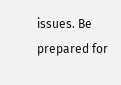issues. Be prepared for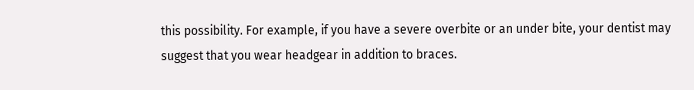this possibility. For example, if you have a severe overbite or an under bite, your dentist may suggest that you wear headgear in addition to braces.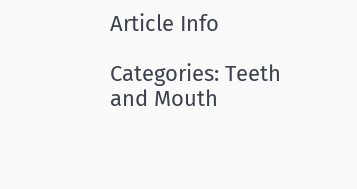Article Info

Categories: Teeth and Mouth